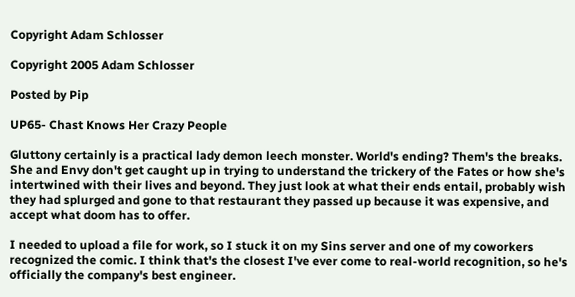Copyright Adam Schlosser

Copyright 2005 Adam Schlosser

Posted by Pip

UP65- Chast Knows Her Crazy People

Gluttony certainly is a practical lady demon leech monster. World's ending? Them's the breaks. She and Envy don't get caught up in trying to understand the trickery of the Fates or how she's intertwined with their lives and beyond. They just look at what their ends entail, probably wish they had splurged and gone to that restaurant they passed up because it was expensive, and accept what doom has to offer.

I needed to upload a file for work, so I stuck it on my Sins server and one of my coworkers recognized the comic. I think that's the closest I've ever come to real-world recognition, so he's officially the company's best engineer.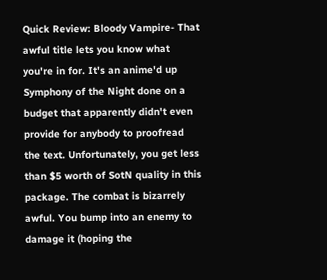Quick Review: Bloody Vampire- That awful title lets you know what you're in for. It's an anime'd up Symphony of the Night done on a budget that apparently didn't even provide for anybody to proofread the text. Unfortunately, you get less than $5 worth of SotN quality in this package. The combat is bizarrely awful. You bump into an enemy to damage it (hoping the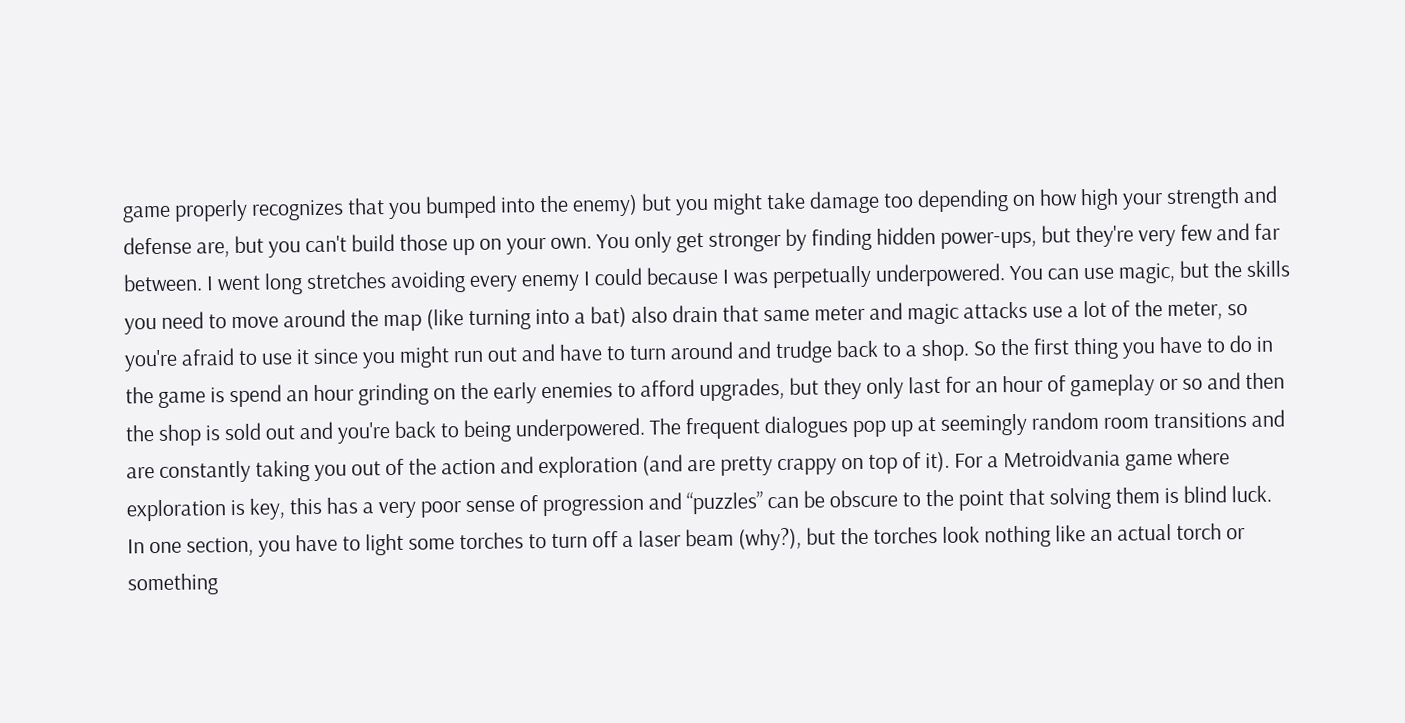game properly recognizes that you bumped into the enemy) but you might take damage too depending on how high your strength and defense are, but you can't build those up on your own. You only get stronger by finding hidden power-ups, but they're very few and far between. I went long stretches avoiding every enemy I could because I was perpetually underpowered. You can use magic, but the skills you need to move around the map (like turning into a bat) also drain that same meter and magic attacks use a lot of the meter, so you're afraid to use it since you might run out and have to turn around and trudge back to a shop. So the first thing you have to do in the game is spend an hour grinding on the early enemies to afford upgrades, but they only last for an hour of gameplay or so and then the shop is sold out and you're back to being underpowered. The frequent dialogues pop up at seemingly random room transitions and are constantly taking you out of the action and exploration (and are pretty crappy on top of it). For a Metroidvania game where exploration is key, this has a very poor sense of progression and “puzzles” can be obscure to the point that solving them is blind luck. In one section, you have to light some torches to turn off a laser beam (why?), but the torches look nothing like an actual torch or something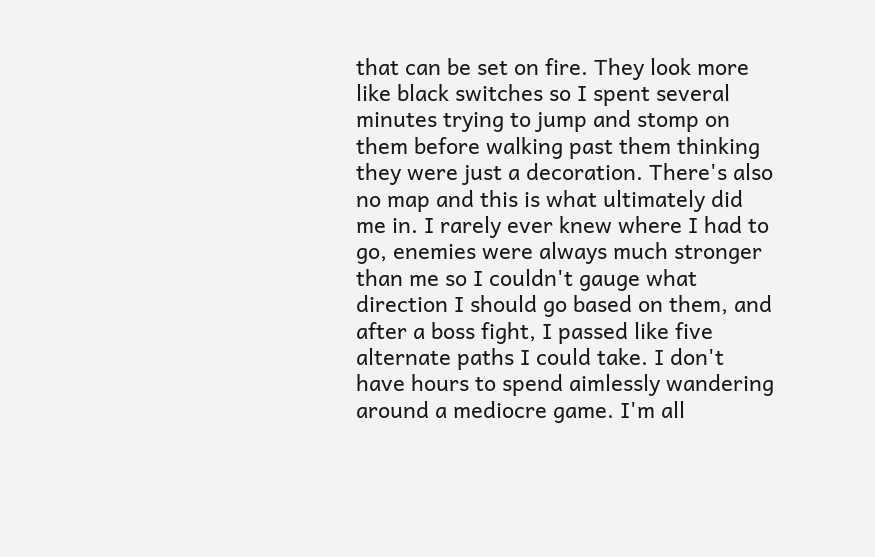that can be set on fire. They look more like black switches so I spent several minutes trying to jump and stomp on them before walking past them thinking they were just a decoration. There's also no map and this is what ultimately did me in. I rarely ever knew where I had to go, enemies were always much stronger than me so I couldn't gauge what direction I should go based on them, and after a boss fight, I passed like five alternate paths I could take. I don't have hours to spend aimlessly wandering around a mediocre game. I'm all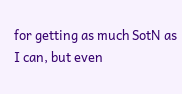for getting as much SotN as I can, but even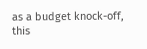as a budget knock-off, this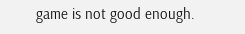game is not good enough.